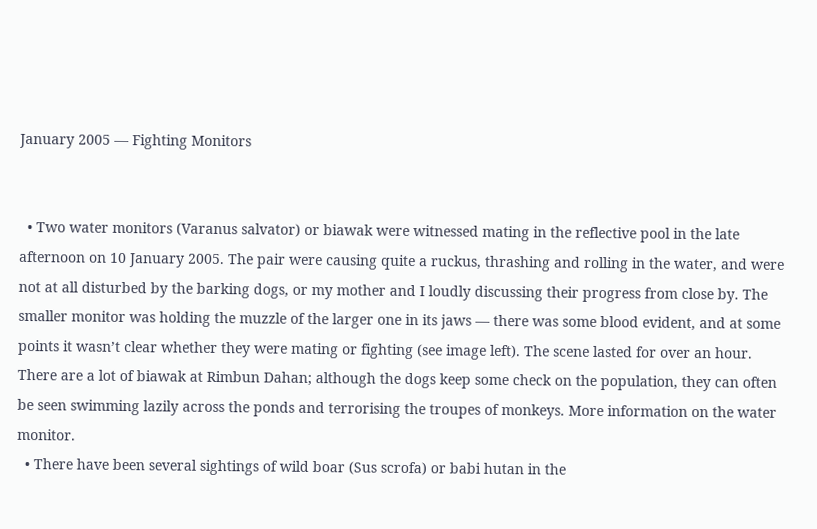January 2005 — Fighting Monitors


  • Two water monitors (Varanus salvator) or biawak were witnessed mating in the reflective pool in the late afternoon on 10 January 2005. The pair were causing quite a ruckus, thrashing and rolling in the water, and were not at all disturbed by the barking dogs, or my mother and I loudly discussing their progress from close by. The smaller monitor was holding the muzzle of the larger one in its jaws — there was some blood evident, and at some points it wasn’t clear whether they were mating or fighting (see image left). The scene lasted for over an hour. There are a lot of biawak at Rimbun Dahan; although the dogs keep some check on the population, they can often be seen swimming lazily across the ponds and terrorising the troupes of monkeys. More information on the water monitor.
  • There have been several sightings of wild boar (Sus scrofa) or babi hutan in the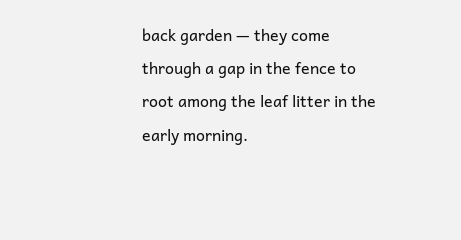back garden — they come through a gap in the fence to root among the leaf litter in the early morning.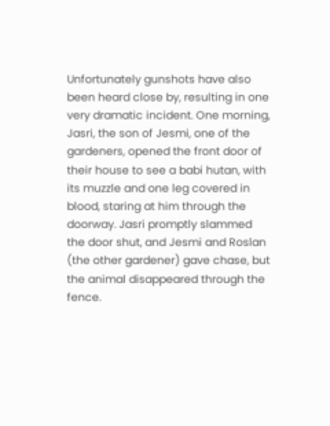Unfortunately gunshots have also been heard close by, resulting in one very dramatic incident. One morning, Jasri, the son of Jesmi, one of the gardeners, opened the front door of their house to see a babi hutan, with its muzzle and one leg covered in blood, staring at him through the doorway. Jasri promptly slammed the door shut, and Jesmi and Roslan (the other gardener) gave chase, but the animal disappeared through the fence.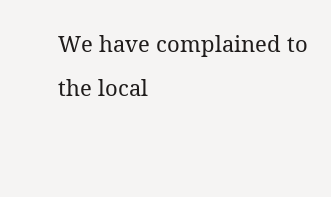We have complained to the local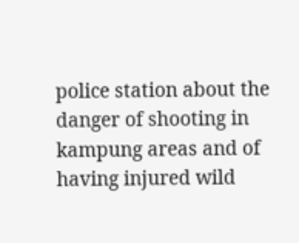police station about the danger of shooting in kampung areas and of having injured wild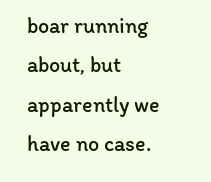boar running about, but apparently we have no case.